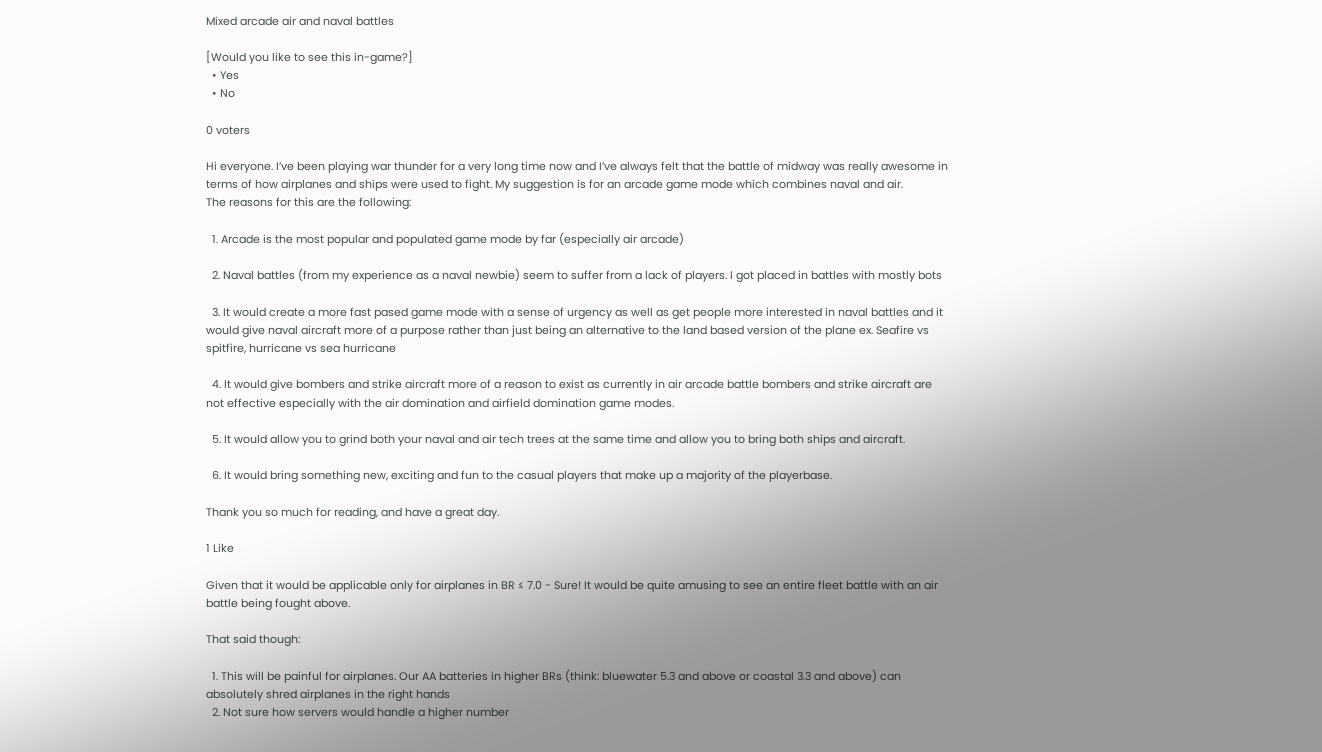Mixed arcade air and naval battles

[Would you like to see this in-game?]
  • Yes
  • No

0 voters

Hi everyone. I’ve been playing war thunder for a very long time now and I’ve always felt that the battle of midway was really awesome in terms of how airplanes and ships were used to fight. My suggestion is for an arcade game mode which combines naval and air.
The reasons for this are the following:

  1. Arcade is the most popular and populated game mode by far (especially air arcade)

  2. Naval battles (from my experience as a naval newbie) seem to suffer from a lack of players. I got placed in battles with mostly bots

  3. It would create a more fast pased game mode with a sense of urgency as well as get people more interested in naval battles and it would give naval aircraft more of a purpose rather than just being an alternative to the land based version of the plane ex. Seafire vs spitfire, hurricane vs sea hurricane

  4. It would give bombers and strike aircraft more of a reason to exist as currently in air arcade battle bombers and strike aircraft are not effective especially with the air domination and airfield domination game modes.

  5. It would allow you to grind both your naval and air tech trees at the same time and allow you to bring both ships and aircraft.

  6. It would bring something new, exciting and fun to the casual players that make up a majority of the playerbase.

Thank you so much for reading, and have a great day.

1 Like

Given that it would be applicable only for airplanes in BR ≤ 7.0 - Sure! It would be quite amusing to see an entire fleet battle with an air battle being fought above.

That said though:

  1. This will be painful for airplanes. Our AA batteries in higher BRs (think: bluewater 5.3 and above or coastal 3.3 and above) can absolutely shred airplanes in the right hands
  2. Not sure how servers would handle a higher number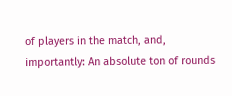of players in the match, and, importantly: An absolute ton of rounds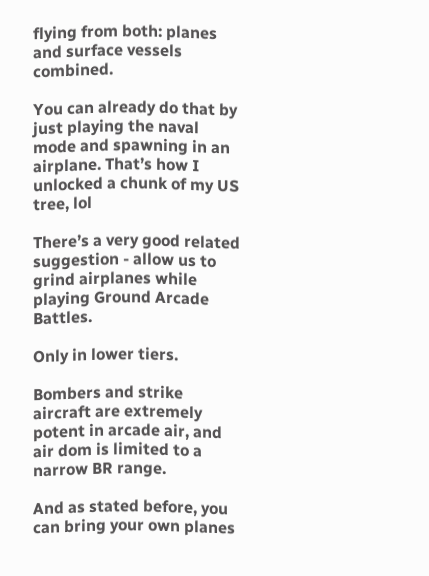flying from both: planes and surface vessels combined.

You can already do that by just playing the naval mode and spawning in an airplane. That’s how I unlocked a chunk of my US tree, lol

There’s a very good related suggestion - allow us to grind airplanes while playing Ground Arcade Battles.

Only in lower tiers.

Bombers and strike aircraft are extremely potent in arcade air, and air dom is limited to a narrow BR range.

And as stated before, you can bring your own planes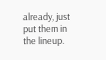already, just put them in the lineup.